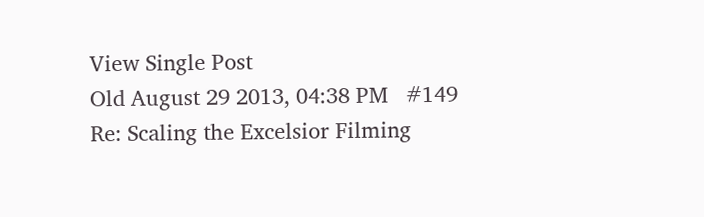View Single Post
Old August 29 2013, 04:38 PM   #149
Re: Scaling the Excelsior Filming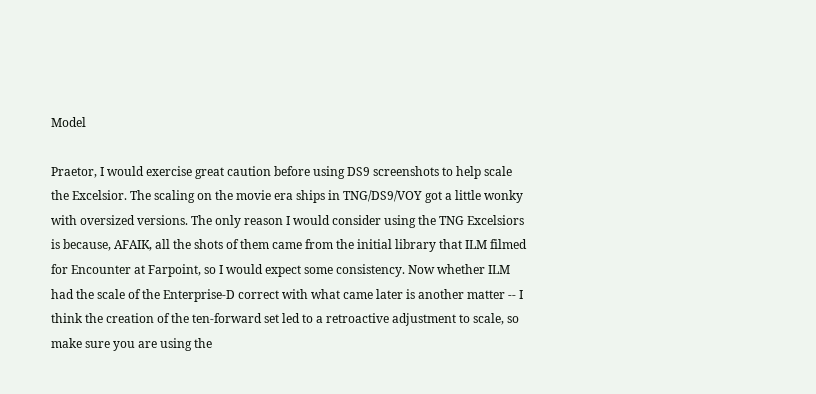Model

Praetor, I would exercise great caution before using DS9 screenshots to help scale the Excelsior. The scaling on the movie era ships in TNG/DS9/VOY got a little wonky with oversized versions. The only reason I would consider using the TNG Excelsiors is because, AFAIK, all the shots of them came from the initial library that ILM filmed for Encounter at Farpoint, so I would expect some consistency. Now whether ILM had the scale of the Enterprise-D correct with what came later is another matter -- I think the creation of the ten-forward set led to a retroactive adjustment to scale, so make sure you are using the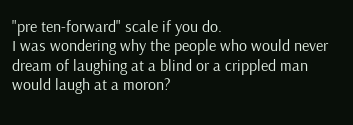"pre ten-forward" scale if you do.
I was wondering why the people who would never dream of laughing at a blind or a crippled man would laugh at a moron?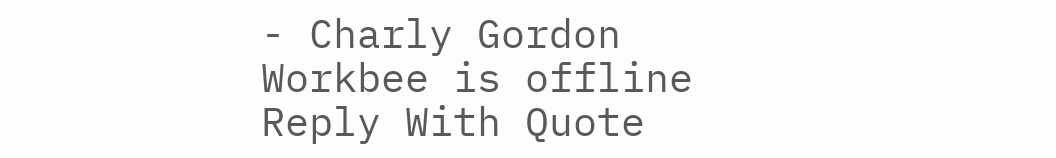- Charly Gordon
Workbee is offline   Reply With Quote